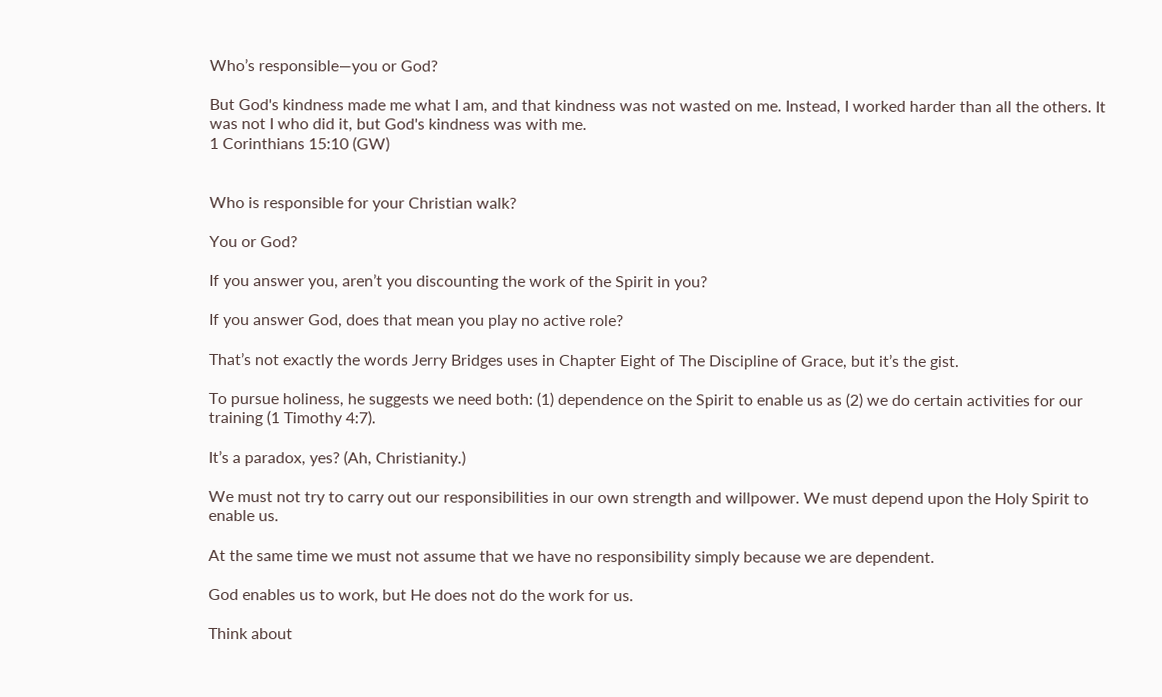Who’s responsible—you or God?

But God's kindness made me what I am, and that kindness was not wasted on me. Instead, I worked harder than all the others. It was not I who did it, but God's kindness was with me.
1 Corinthians 15:10 (GW)


Who is responsible for your Christian walk?

You or God?

If you answer you, aren’t you discounting the work of the Spirit in you?

If you answer God, does that mean you play no active role?

That’s not exactly the words Jerry Bridges uses in Chapter Eight of The Discipline of Grace, but it’s the gist.

To pursue holiness, he suggests we need both: (1) dependence on the Spirit to enable us as (2) we do certain activities for our training (1 Timothy 4:7).

It’s a paradox, yes? (Ah, Christianity.)

We must not try to carry out our responsibilities in our own strength and willpower. We must depend upon the Holy Spirit to enable us.

At the same time we must not assume that we have no responsibility simply because we are dependent.

God enables us to work, but He does not do the work for us.

Think about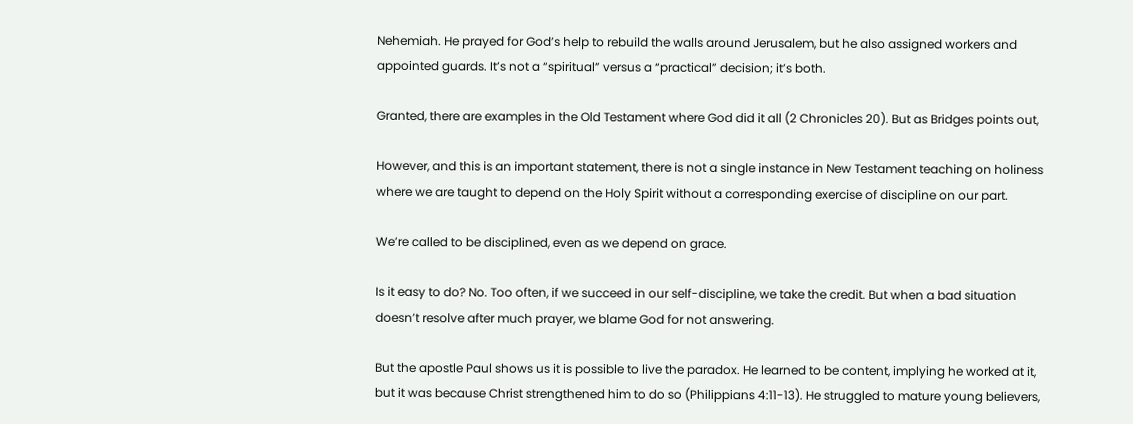Nehemiah. He prayed for God’s help to rebuild the walls around Jerusalem, but he also assigned workers and appointed guards. It’s not a “spiritual” versus a “practical” decision; it’s both.

Granted, there are examples in the Old Testament where God did it all (2 Chronicles 20). But as Bridges points out,

However, and this is an important statement, there is not a single instance in New Testament teaching on holiness where we are taught to depend on the Holy Spirit without a corresponding exercise of discipline on our part.

We’re called to be disciplined, even as we depend on grace.

Is it easy to do? No. Too often, if we succeed in our self-discipline, we take the credit. But when a bad situation doesn’t resolve after much prayer, we blame God for not answering.

But the apostle Paul shows us it is possible to live the paradox. He learned to be content, implying he worked at it, but it was because Christ strengthened him to do so (Philippians 4:11-13). He struggled to mature young believers,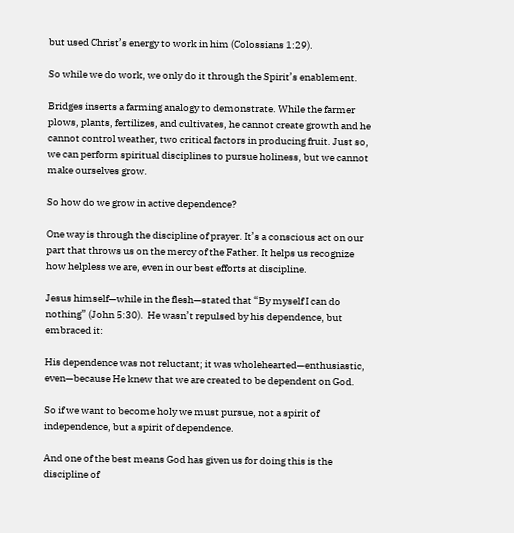but used Christ’s energy to work in him (Colossians 1:29).

So while we do work, we only do it through the Spirit’s enablement.

Bridges inserts a farming analogy to demonstrate. While the farmer plows, plants, fertilizes, and cultivates, he cannot create growth and he cannot control weather, two critical factors in producing fruit. Just so, we can perform spiritual disciplines to pursue holiness, but we cannot make ourselves grow.

So how do we grow in active dependence?

One way is through the discipline of prayer. It’s a conscious act on our part that throws us on the mercy of the Father. It helps us recognize how helpless we are, even in our best efforts at discipline.

Jesus himself—while in the flesh—stated that “By myself I can do nothing” (John 5:30).  He wasn’t repulsed by his dependence, but embraced it:

His dependence was not reluctant; it was wholehearted—enthusiastic, even—because He knew that we are created to be dependent on God.

So if we want to become holy we must pursue, not a spirit of independence, but a spirit of dependence.

And one of the best means God has given us for doing this is the discipline of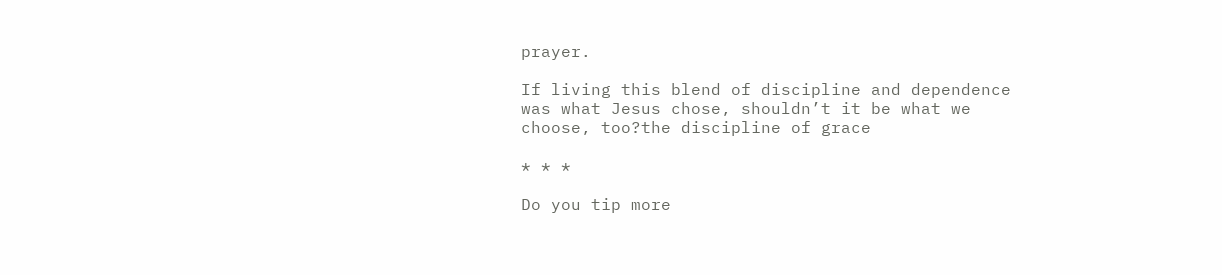prayer.

If living this blend of discipline and dependence was what Jesus chose, shouldn’t it be what we choose, too?the discipline of grace

* * *

Do you tip more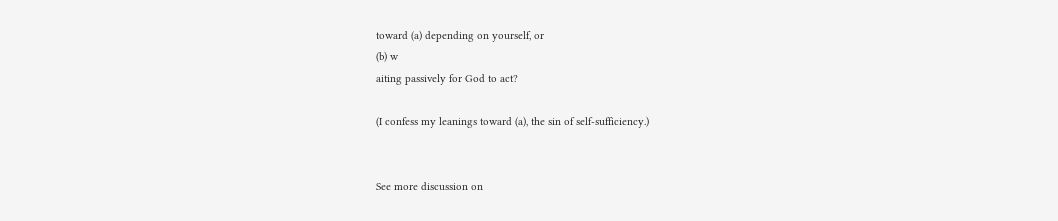toward (a) depending on yourself, or
(b) w
aiting passively for God to act?

(I confess my leanings toward (a), the sin of self-sufficiency.)


See more discussion on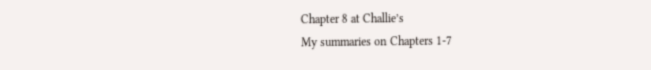Chapter 8 at Challie’s
My summaries on Chapters 1-7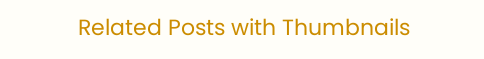Related Posts with Thumbnails